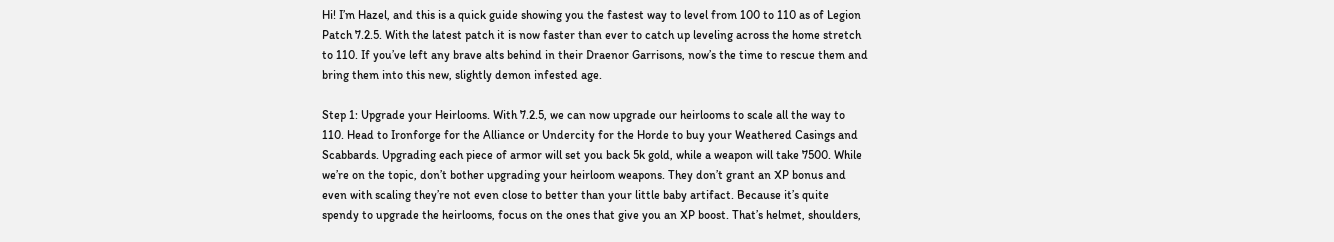Hi! I’m Hazel, and this is a quick guide showing you the fastest way to level from 100 to 110 as of Legion Patch 7.2.5. With the latest patch it is now faster than ever to catch up leveling across the home stretch to 110. If you’ve left any brave alts behind in their Draenor Garrisons, now’s the time to rescue them and bring them into this new, slightly demon infested age.

Step 1: Upgrade your Heirlooms. With 7.2.5, we can now upgrade our heirlooms to scale all the way to 110. Head to Ironforge for the Alliance or Undercity for the Horde to buy your Weathered Casings and Scabbards. Upgrading each piece of armor will set you back 5k gold, while a weapon will take 7500. While we’re on the topic, don’t bother upgrading your heirloom weapons. They don’t grant an XP bonus and even with scaling they’re not even close to better than your little baby artifact. Because it’s quite spendy to upgrade the heirlooms, focus on the ones that give you an XP boost. That’s helmet, shoulders,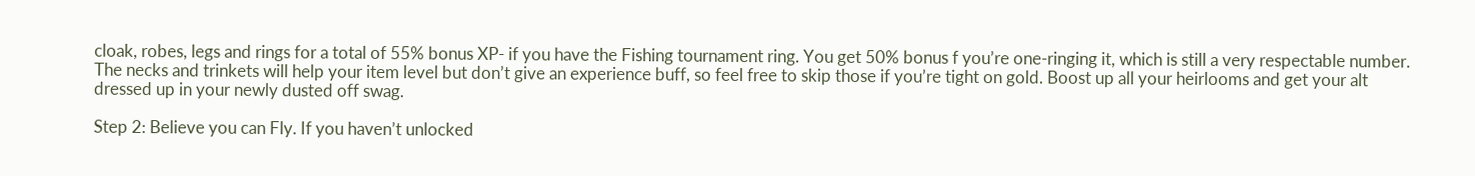cloak, robes, legs and rings for a total of 55% bonus XP- if you have the Fishing tournament ring. You get 50% bonus f you’re one-ringing it, which is still a very respectable number. The necks and trinkets will help your item level but don’t give an experience buff, so feel free to skip those if you’re tight on gold. Boost up all your heirlooms and get your alt dressed up in your newly dusted off swag.

Step 2: Believe you can Fly. If you haven’t unlocked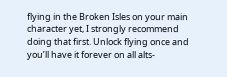flying in the Broken Isles on your main character yet, I strongly recommend doing that first. Unlock flying once and you’ll have it forever on all alts-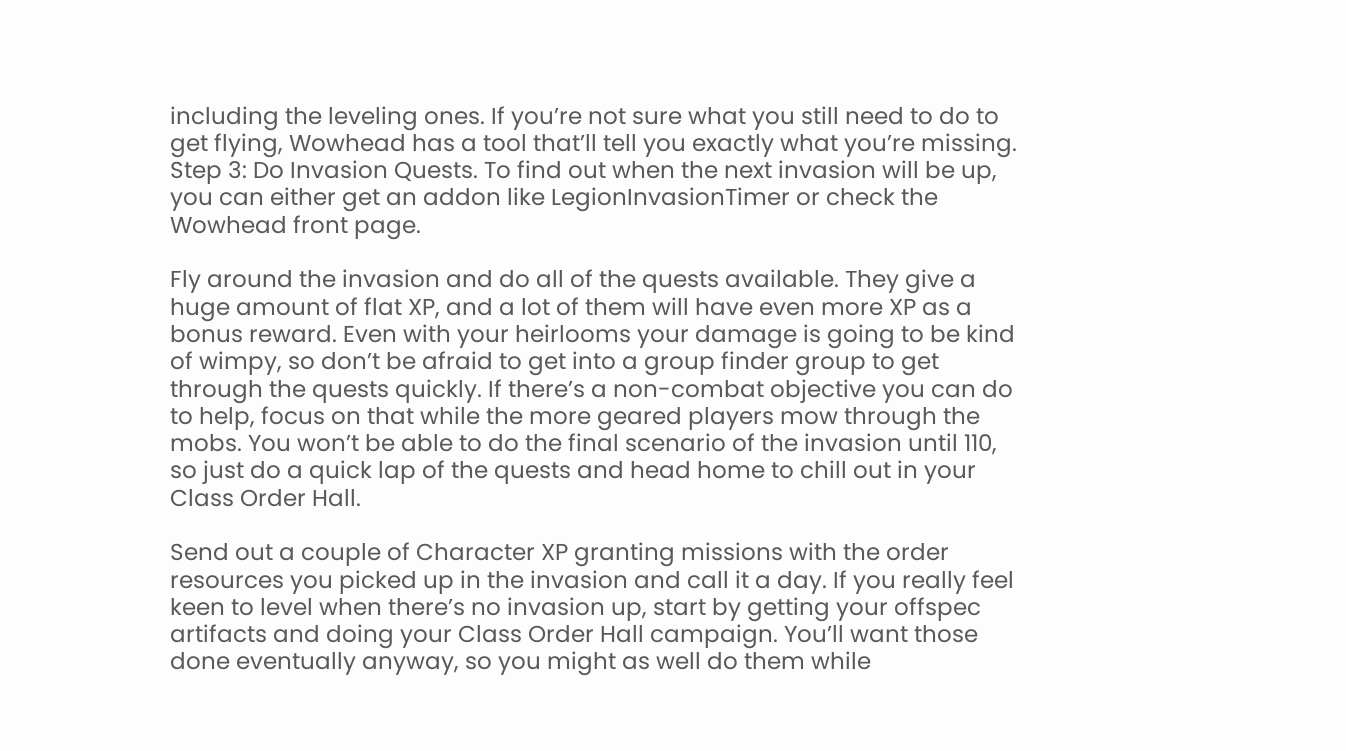including the leveling ones. If you’re not sure what you still need to do to get flying, Wowhead has a tool that’ll tell you exactly what you’re missing. Step 3: Do Invasion Quests. To find out when the next invasion will be up, you can either get an addon like LegionInvasionTimer or check the Wowhead front page.

Fly around the invasion and do all of the quests available. They give a huge amount of flat XP, and a lot of them will have even more XP as a bonus reward. Even with your heirlooms your damage is going to be kind of wimpy, so don’t be afraid to get into a group finder group to get through the quests quickly. If there’s a non-combat objective you can do to help, focus on that while the more geared players mow through the mobs. You won’t be able to do the final scenario of the invasion until 110, so just do a quick lap of the quests and head home to chill out in your Class Order Hall.

Send out a couple of Character XP granting missions with the order resources you picked up in the invasion and call it a day. If you really feel keen to level when there’s no invasion up, start by getting your offspec artifacts and doing your Class Order Hall campaign. You’ll want those done eventually anyway, so you might as well do them while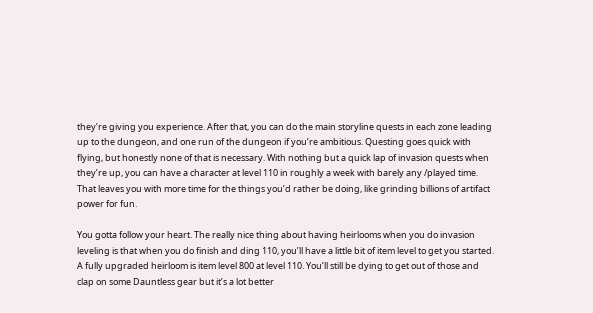they’re giving you experience. After that, you can do the main storyline quests in each zone leading up to the dungeon, and one run of the dungeon if you’re ambitious. Questing goes quick with flying, but honestly none of that is necessary. With nothing but a quick lap of invasion quests when they’re up, you can have a character at level 110 in roughly a week with barely any /played time. That leaves you with more time for the things you’d rather be doing, like grinding billions of artifact power for fun.

You gotta follow your heart. The really nice thing about having heirlooms when you do invasion leveling is that when you do finish and ding 110, you’ll have a little bit of item level to get you started. A fully upgraded heirloom is item level 800 at level 110. You’ll still be dying to get out of those and clap on some Dauntless gear but it’s a lot better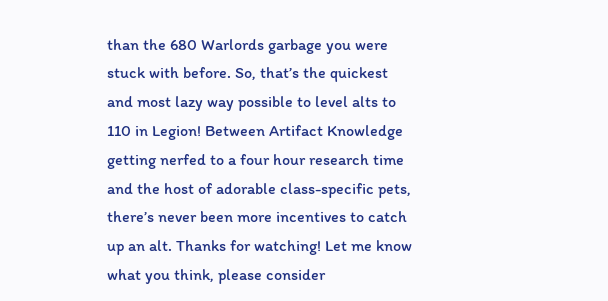than the 680 Warlords garbage you were stuck with before. So, that’s the quickest and most lazy way possible to level alts to 110 in Legion! Between Artifact Knowledge getting nerfed to a four hour research time and the host of adorable class-specific pets, there’s never been more incentives to catch up an alt. Thanks for watching! Let me know what you think, please consider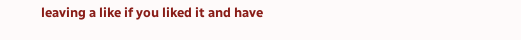leaving a like if you liked it and have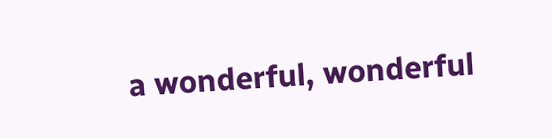a wonderful, wonderful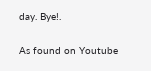day. Bye!.

As found on Youtube